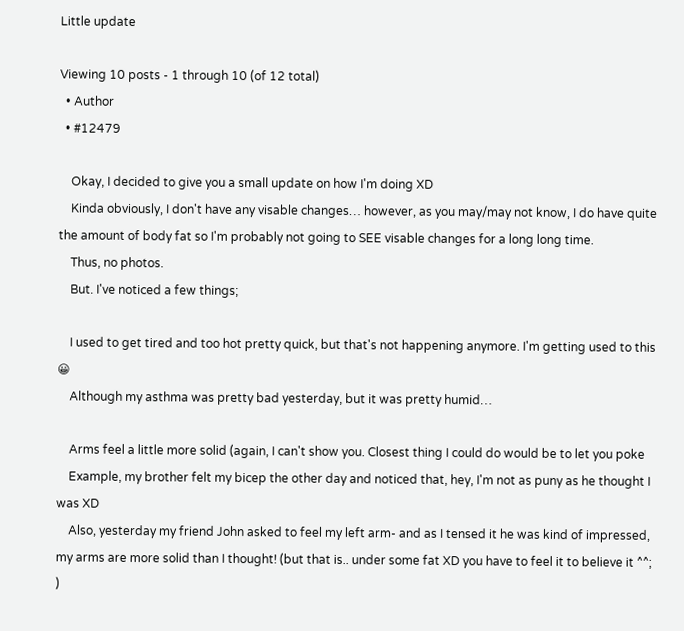Little update

Viewing 10 posts - 1 through 10 (of 12 total)
  • Author
  • #12479

    Okay, I decided to give you a small update on how I'm doing XD
    Kinda obviously, I don't have any visable changes… however, as you may/may not know, I do have quite the amount of body fat so I'm probably not going to SEE visable changes for a long long time.
    Thus, no photos.
    But. I've noticed a few things;

    I used to get tired and too hot pretty quick, but that's not happening anymore. I'm getting used to this 😀
    Although my asthma was pretty bad yesterday, but it was pretty humid…

    Arms feel a little more solid (again, I can't show you. Closest thing I could do would be to let you poke
    Example, my brother felt my bicep the other day and noticed that, hey, I'm not as puny as he thought I was XD
    Also, yesterday my friend John asked to feel my left arm- and as I tensed it he was kind of impressed, my arms are more solid than I thought! (but that is.. under some fat XD you have to feel it to believe it ^^; )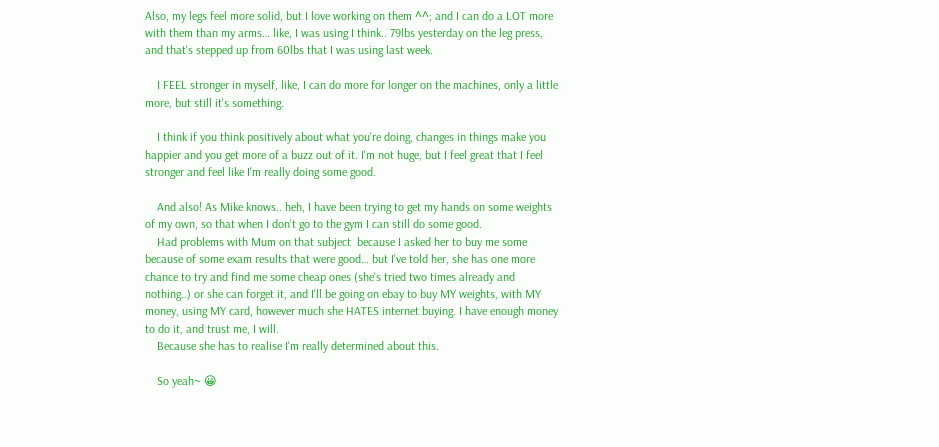Also, my legs feel more solid, but I love working on them ^^; and I can do a LOT more with them than my arms… like, I was using I think.. 79lbs yesterday on the leg press, and that's stepped up from 60lbs that I was using last week.

    I FEEL stronger in myself, like, I can do more for longer on the machines, only a little more, but still it's something.

    I think if you think positively about what you're doing, changes in things make you happier and you get more of a buzz out of it. I'm not huge, but I feel great that I feel stronger and feel like I'm really doing some good.

    And also! As Mike knows.. heh, I have been trying to get my hands on some weights of my own, so that when I don't go to the gym I can still do some good.
    Had problems with Mum on that subject  because I asked her to buy me some because of some exam results that were good… but I've told her, she has one more chance to try and find me some cheap ones (she's tried two times already and nothing..) or she can forget it, and I'll be going on ebay to buy MY weights, with MY money, using MY card, however much she HATES internet buying. I have enough money to do it, and trust me, I will.
    Because she has to realise I'm really determined about this.

    So yeah~ 😀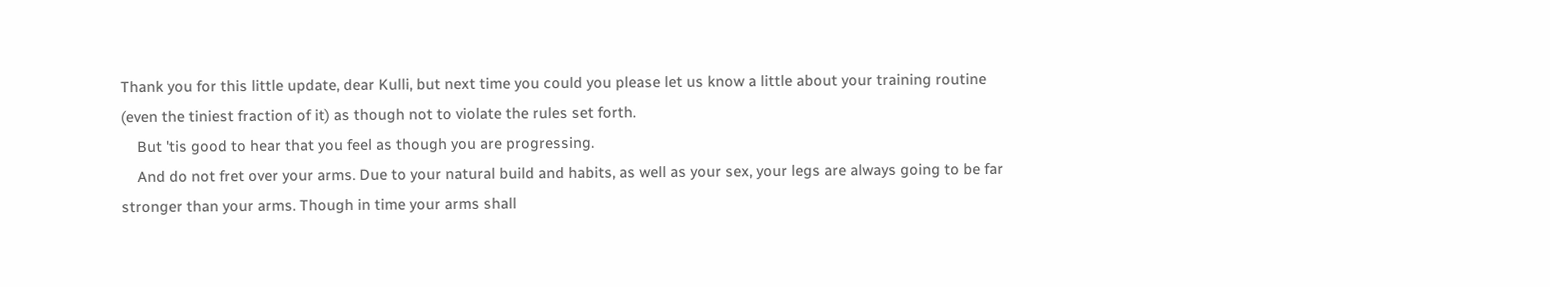Thank you for this little update, dear Kulli, but next time you could you please let us know a little about your training routine (even the tiniest fraction of it) as though not to violate the rules set forth.
    But 'tis good to hear that you feel as though you are progressing.
    And do not fret over your arms. Due to your natural build and habits, as well as your sex, your legs are always going to be far stronger than your arms. Though in time your arms shall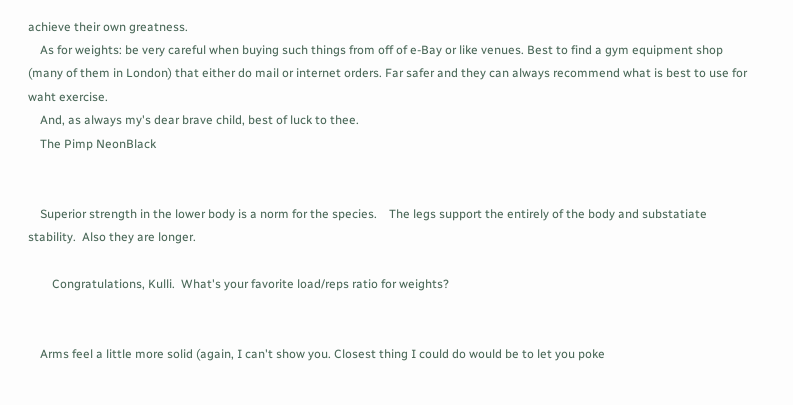achieve their own greatness.
    As for weights: be very careful when buying such things from off of e-Bay or like venues. Best to find a gym equipment shop (many of them in London) that either do mail or internet orders. Far safer and they can always recommend what is best to use for waht exercise.
    And, as always my's dear brave child, best of luck to thee.
    The Pimp NeonBlack


    Superior strength in the lower body is a norm for the species.    The legs support the entirely of the body and substatiate stability.  Also they are longer.

        Congratulations, Kulli.  What's your favorite load/reps ratio for weights?


    Arms feel a little more solid (again, I can't show you. Closest thing I could do would be to let you poke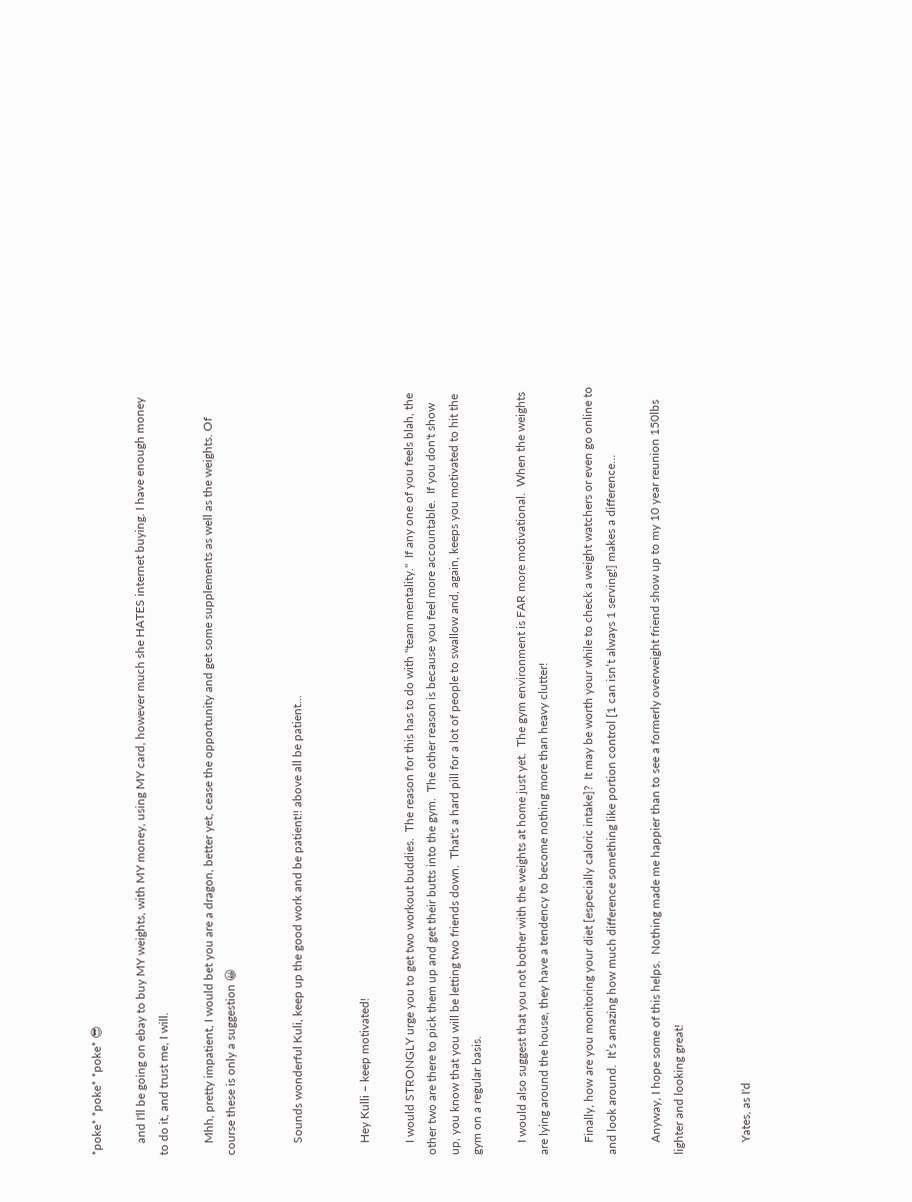*poke* *poke* *poke* 😎

    and I'll be going on ebay to buy MY weights, with MY money, using MY card, however much she HATES internet buying. I have enough money to do it, and trust me, I will.

    Mhh, pretty impatient, I would bet you are a dragon, better yet, cease the opportunity and get some supplements as well as the weights. Of course these is only a suggestion 😀


    Sounds wonderful Kuli, keep up the good work and be patient!! above all be patient…


    Hey Kulli – keep motivated!

    I would STRONGLY urge you to get two workout buddies.  The reason for this has to do with "team mentality."  If any one of you feels blah, the other two are there to pick them up and get their butts into the gym.  The other reason is because you feel more accountable.  If you don't show up, you know that you will be letting two friends down.  That's a hard pill for a lot of people to swallow and, again, keeps you motivated to hit the gym on a regular basis.

    I would also suggest that you not bother with the weights at home just yet.  The gym environment is FAR more motivational.  When the weights are lying around the house, they have a tendency to become nothing more than heavy clutter!

    Finally, how are you monitoring your diet [especially caloric intake]?  It may be worth your while to check a weight watchers or even go online to and look around.  It’s amazing how much difference something like portion control [1 can isn’t always 1 serving!] makes a difference…

    Anyway, I hope some of this helps.  Nothing made me happier than to see a formerly overweight friend show up to my 10 year reunion 150lbs lighter and looking great!


    Yates, as I'd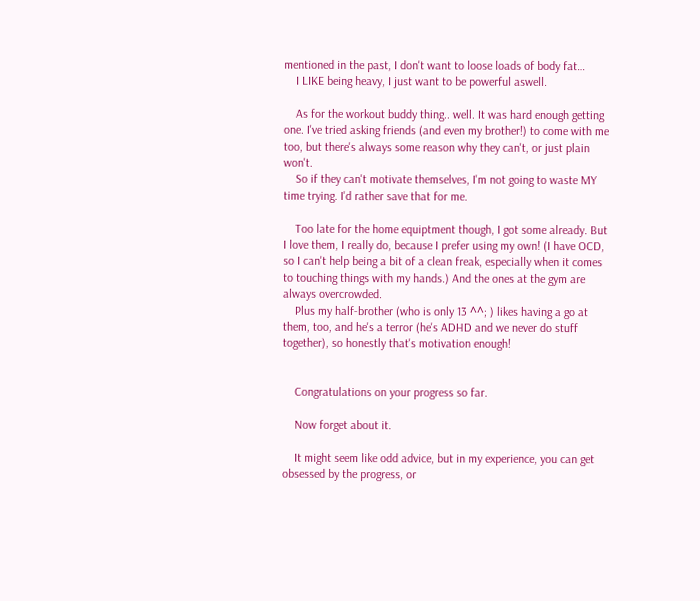mentioned in the past, I don't want to loose loads of body fat…
    I LIKE being heavy, I just want to be powerful aswell.

    As for the workout buddy thing.. well. It was hard enough getting one. I've tried asking friends (and even my brother!) to come with me too, but there's always some reason why they can't, or just plain won't.
    So if they can't motivate themselves, I'm not going to waste MY time trying. I'd rather save that for me.

    Too late for the home equiptment though, I got some already. But I love them, I really do, because I prefer using my own! (I have OCD, so I can't help being a bit of a clean freak, especially when it comes to touching things with my hands.) And the ones at the gym are always overcrowded.
    Plus my half-brother (who is only 13 ^^; ) likes having a go at them, too, and he's a terror (he's ADHD and we never do stuff together), so honestly that's motivation enough!


    Congratulations on your progress so far.

    Now forget about it.

    It might seem like odd advice, but in my experience, you can get obsessed by the progress, or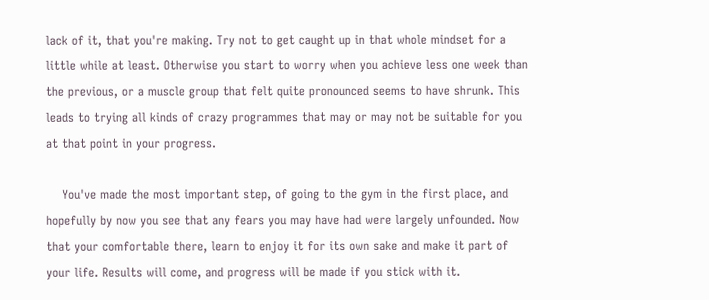lack of it, that you're making. Try not to get caught up in that whole mindset for a little while at least. Otherwise you start to worry when you achieve less one week than the previous, or a muscle group that felt quite pronounced seems to have shrunk. This leads to trying all kinds of crazy programmes that may or may not be suitable for you at that point in your progress.

    You've made the most important step, of going to the gym in the first place, and hopefully by now you see that any fears you may have had were largely unfounded. Now that your comfortable there, learn to enjoy it for its own sake and make it part of your life. Results will come, and progress will be made if you stick with it.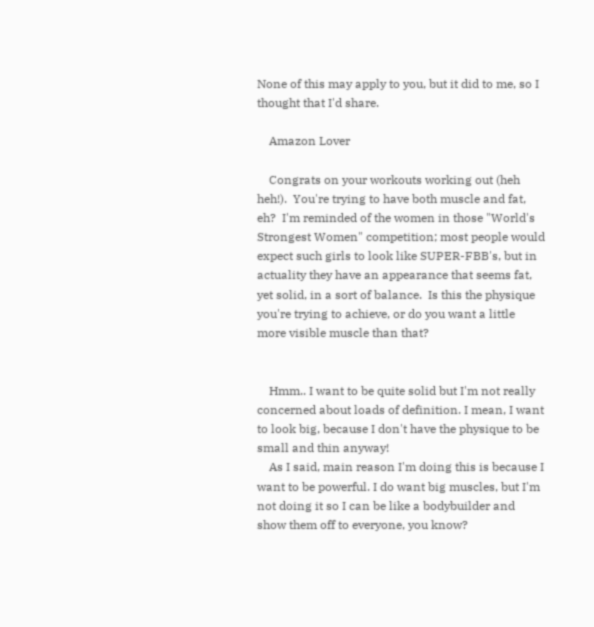None of this may apply to you, but it did to me, so I thought that I'd share.

    Amazon Lover

    Congrats on your workouts working out (heh heh!).  You're trying to have both muscle and fat, eh?  I'm reminded of the women in those "World's Strongest Women" competition; most people would expect such girls to look like SUPER-FBB's, but in actuality they have an appearance that seems fat, yet solid, in a sort of balance.  Is this the physique you're trying to achieve, or do you want a little more visible muscle than that?


    Hmm.. I want to be quite solid but I'm not really concerned about loads of definition. I mean, I want to look big, because I don't have the physique to be small and thin anyway!
    As I said, main reason I'm doing this is because I want to be powerful. I do want big muscles, but I'm not doing it so I can be like a bodybuilder and show them off to everyone, you know?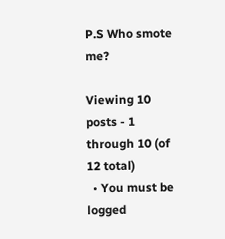P.S Who smote me?

Viewing 10 posts - 1 through 10 (of 12 total)
  • You must be logged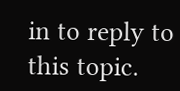in to reply to this topic.